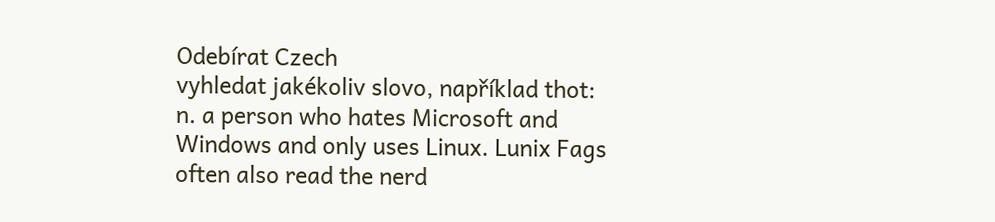Odebírat Czech
vyhledat jakékoliv slovo, například thot:
n. a person who hates Microsoft and Windows and only uses Linux. Lunix Fags often also read the nerd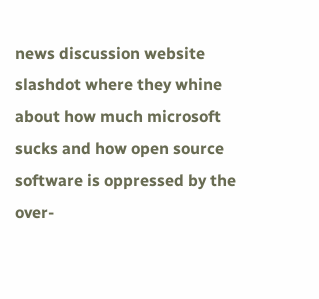news discussion website slashdot where they whine about how much microsoft sucks and how open source software is oppressed by the over-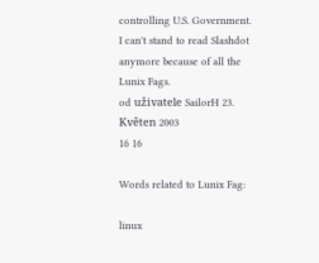controlling U.S. Government.
I can't stand to read Slashdot anymore because of all the Lunix Fags.
od uživatele SailorH 23. Květen 2003
16 16

Words related to Lunix Fag:

linux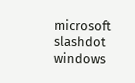microsoft slashdot windows